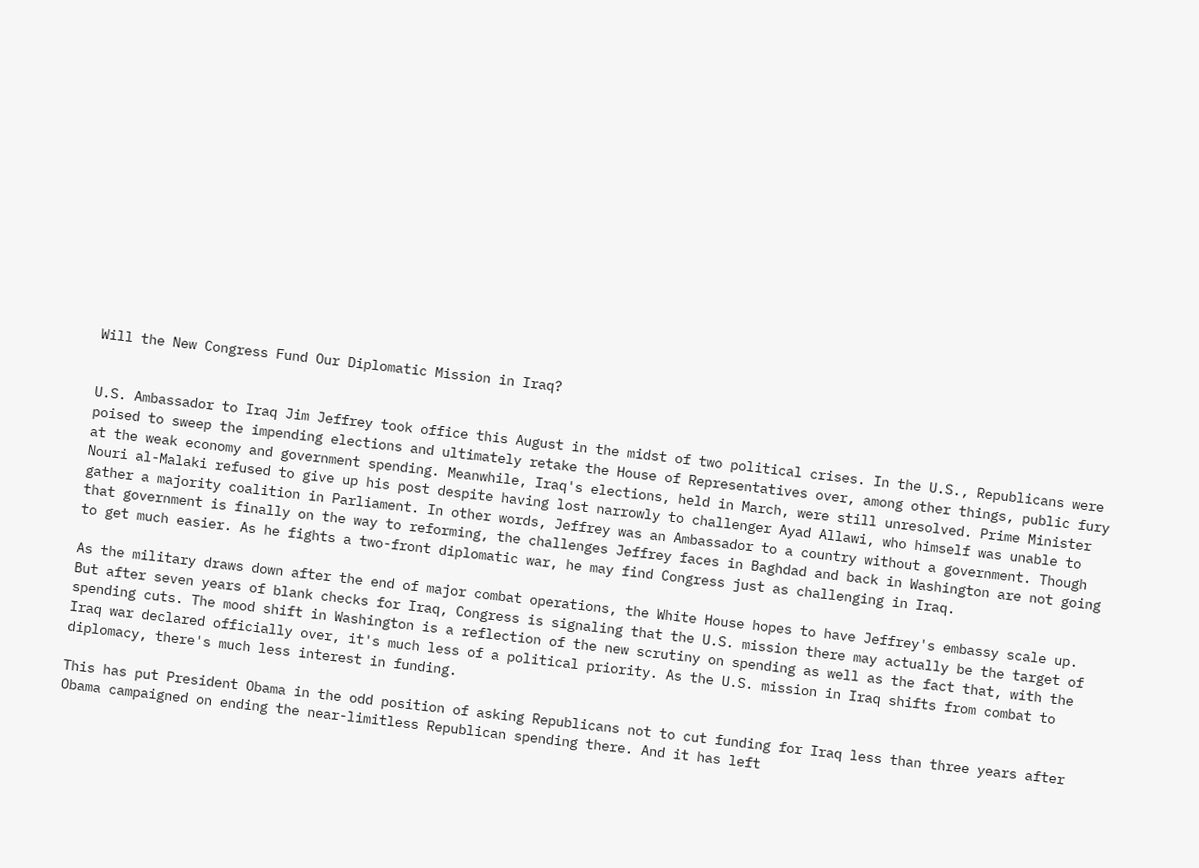Will the New Congress Fund Our Diplomatic Mission in Iraq?


U.S. Ambassador to Iraq Jim Jeffrey took office this August in the midst of two political crises. In the U.S., Republicans were poised to sweep the impending elections and ultimately retake the House of Representatives over, among other things, public fury at the weak economy and government spending. Meanwhile, Iraq's elections, held in March, were still unresolved. Prime Minister Nouri al-Malaki refused to give up his post despite having lost narrowly to challenger Ayad Allawi, who himself was unable to gather a majority coalition in Parliament. In other words, Jeffrey was an Ambassador to a country without a government. Though that government is finally on the way to reforming, the challenges Jeffrey faces in Baghdad and back in Washington are not going to get much easier. As he fights a two-front diplomatic war, he may find Congress just as challenging in Iraq.

As the military draws down after the end of major combat operations, the White House hopes to have Jeffrey's embassy scale up. But after seven years of blank checks for Iraq, Congress is signaling that the U.S. mission there may actually be the target of spending cuts. The mood shift in Washington is a reflection of the new scrutiny on spending as well as the fact that, with the Iraq war declared officially over, it's much less of a political priority. As the U.S. mission in Iraq shifts from combat to diplomacy, there's much less interest in funding.

This has put President Obama in the odd position of asking Republicans not to cut funding for Iraq less than three years after Obama campaigned on ending the near-limitless Republican spending there. And it has left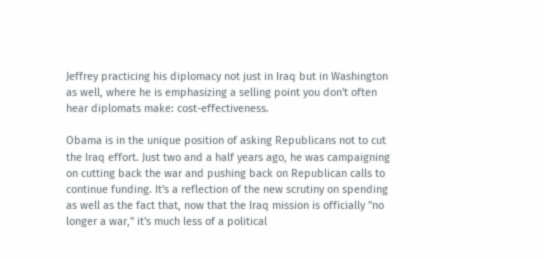Jeffrey practicing his diplomacy not just in Iraq but in Washington as well, where he is emphasizing a selling point you don't often hear diplomats make: cost-effectiveness.

Obama is in the unique position of asking Republicans not to cut the Iraq effort. Just two and a half years ago, he was campaigning on cutting back the war and pushing back on Republican calls to continue funding. It's a reflection of the new scrutiny on spending as well as the fact that, now that the Iraq mission is officially "no longer a war," it's much less of a political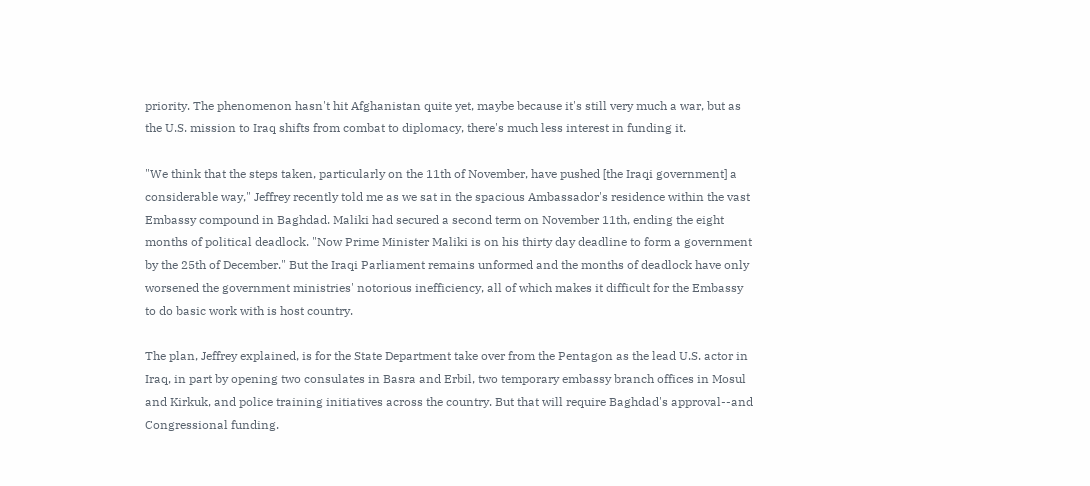priority. The phenomenon hasn't hit Afghanistan quite yet, maybe because it's still very much a war, but as the U.S. mission to Iraq shifts from combat to diplomacy, there's much less interest in funding it.

"We think that the steps taken, particularly on the 11th of November, have pushed [the Iraqi government] a considerable way," Jeffrey recently told me as we sat in the spacious Ambassador's residence within the vast Embassy compound in Baghdad. Maliki had secured a second term on November 11th, ending the eight months of political deadlock. "Now Prime Minister Maliki is on his thirty day deadline to form a government by the 25th of December." But the Iraqi Parliament remains unformed and the months of deadlock have only worsened the government ministries' notorious inefficiency, all of which makes it difficult for the Embassy to do basic work with is host country.

The plan, Jeffrey explained, is for the State Department take over from the Pentagon as the lead U.S. actor in Iraq, in part by opening two consulates in Basra and Erbil, two temporary embassy branch offices in Mosul and Kirkuk, and police training initiatives across the country. But that will require Baghdad's approval--and Congressional funding.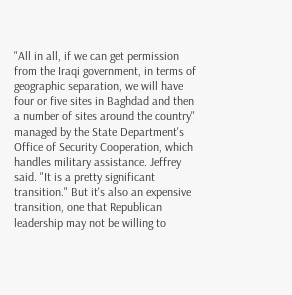"All in all, if we can get permission from the Iraqi government, in terms of geographic separation, we will have four or five sites in Baghdad and then a number of sites around the country" managed by the State Department's Office of Security Cooperation, which handles military assistance. Jeffrey said. "It is a pretty significant transition." But it's also an expensive transition, one that Republican leadership may not be willing to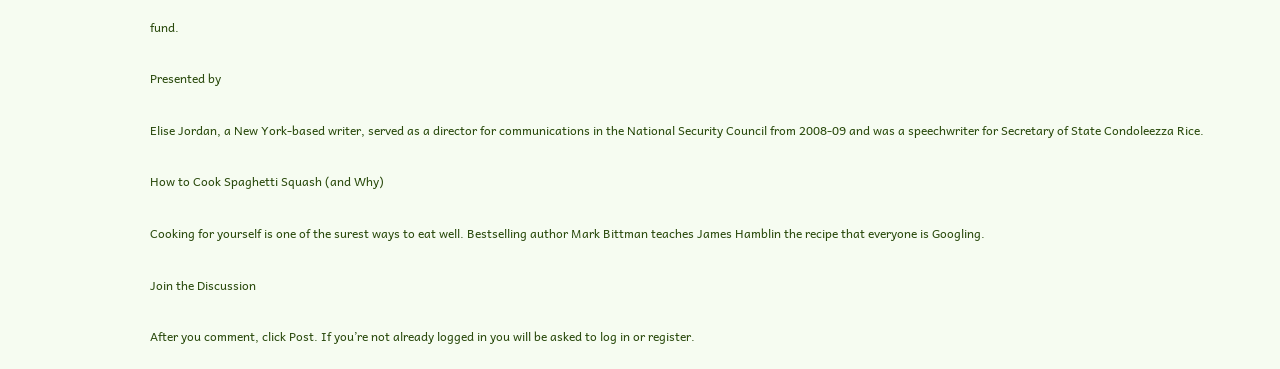fund.

Presented by

Elise Jordan, a New York-based writer, served as a director for communications in the National Security Council from 2008-09 and was a speechwriter for Secretary of State Condoleezza Rice.

How to Cook Spaghetti Squash (and Why)

Cooking for yourself is one of the surest ways to eat well. Bestselling author Mark Bittman teaches James Hamblin the recipe that everyone is Googling.

Join the Discussion

After you comment, click Post. If you’re not already logged in you will be asked to log in or register.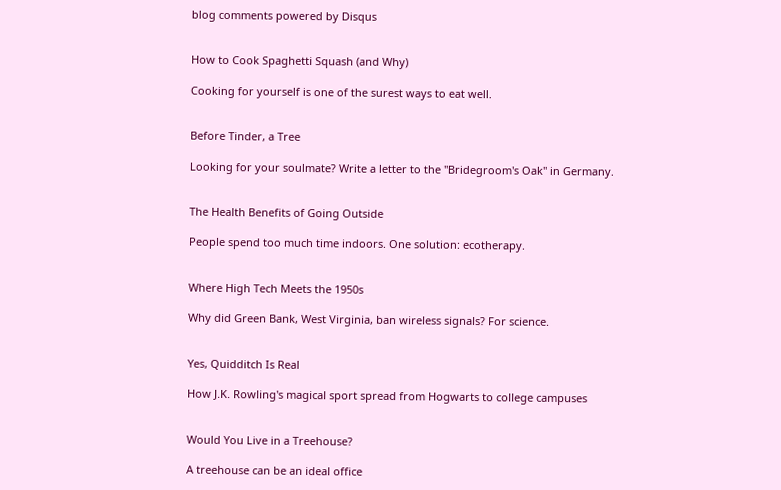blog comments powered by Disqus


How to Cook Spaghetti Squash (and Why)

Cooking for yourself is one of the surest ways to eat well.


Before Tinder, a Tree

Looking for your soulmate? Write a letter to the "Bridegroom's Oak" in Germany.


The Health Benefits of Going Outside

People spend too much time indoors. One solution: ecotherapy.


Where High Tech Meets the 1950s

Why did Green Bank, West Virginia, ban wireless signals? For science.


Yes, Quidditch Is Real

How J.K. Rowling's magical sport spread from Hogwarts to college campuses


Would You Live in a Treehouse?

A treehouse can be an ideal office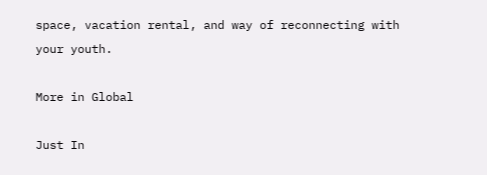space, vacation rental, and way of reconnecting with your youth.

More in Global

Just In